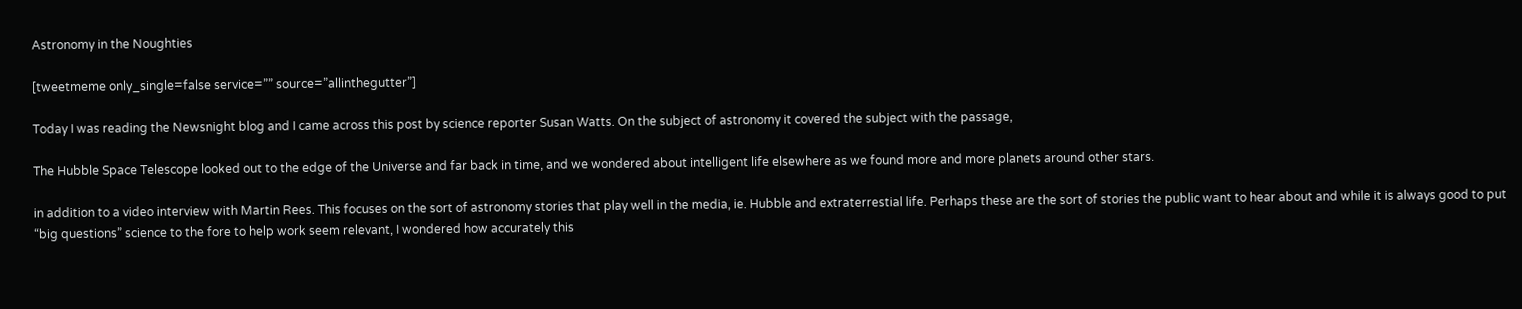Astronomy in the Noughties

[tweetmeme only_single=false service=”” source=”allinthegutter”]

Today I was reading the Newsnight blog and I came across this post by science reporter Susan Watts. On the subject of astronomy it covered the subject with the passage,

The Hubble Space Telescope looked out to the edge of the Universe and far back in time, and we wondered about intelligent life elsewhere as we found more and more planets around other stars.

in addition to a video interview with Martin Rees. This focuses on the sort of astronomy stories that play well in the media, ie. Hubble and extraterrestial life. Perhaps these are the sort of stories the public want to hear about and while it is always good to put “big questions” science to the fore to help work seem relevant, I wondered how accurately this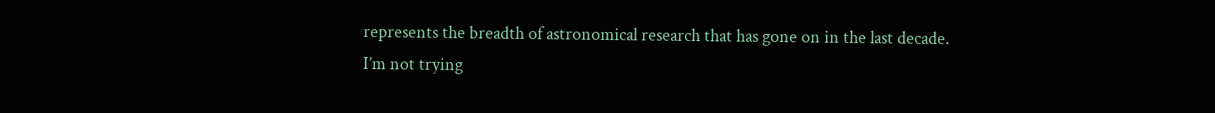represents the breadth of astronomical research that has gone on in the last decade. I’m not trying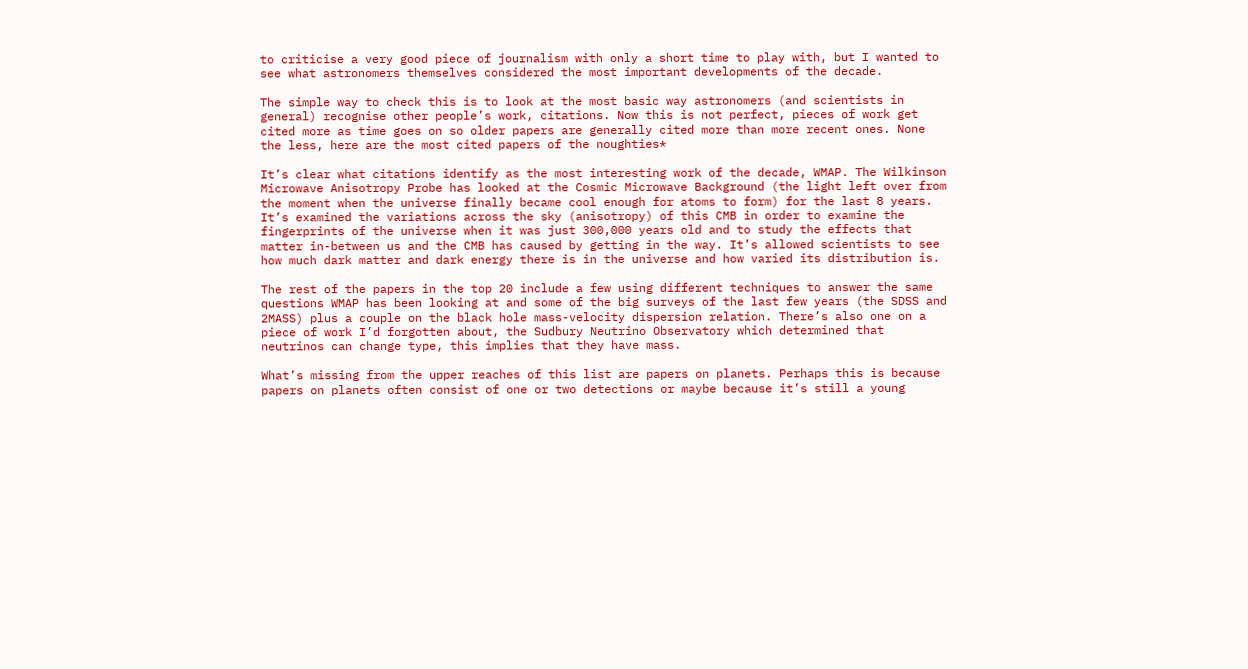to criticise a very good piece of journalism with only a short time to play with, but I wanted to see what astronomers themselves considered the most important developments of the decade.

The simple way to check this is to look at the most basic way astronomers (and scientists in general) recognise other people’s work, citations. Now this is not perfect, pieces of work get cited more as time goes on so older papers are generally cited more than more recent ones. None the less, here are the most cited papers of the noughties*

It’s clear what citations identify as the most interesting work of the decade, WMAP. The Wilkinson Microwave Anisotropy Probe has looked at the Cosmic Microwave Background (the light left over from the moment when the universe finally became cool enough for atoms to form) for the last 8 years. It’s examined the variations across the sky (anisotropy) of this CMB in order to examine the fingerprints of the universe when it was just 300,000 years old and to study the effects that matter in-between us and the CMB has caused by getting in the way. It’s allowed scientists to see how much dark matter and dark energy there is in the universe and how varied its distribution is.

The rest of the papers in the top 20 include a few using different techniques to answer the same questions WMAP has been looking at and some of the big surveys of the last few years (the SDSS and 2MASS) plus a couple on the black hole mass-velocity dispersion relation. There’s also one on a piece of work I’d forgotten about, the Sudbury Neutrino Observatory which determined that neutrinos can change type, this implies that they have mass.

What’s missing from the upper reaches of this list are papers on planets. Perhaps this is because papers on planets often consist of one or two detections or maybe because it’s still a young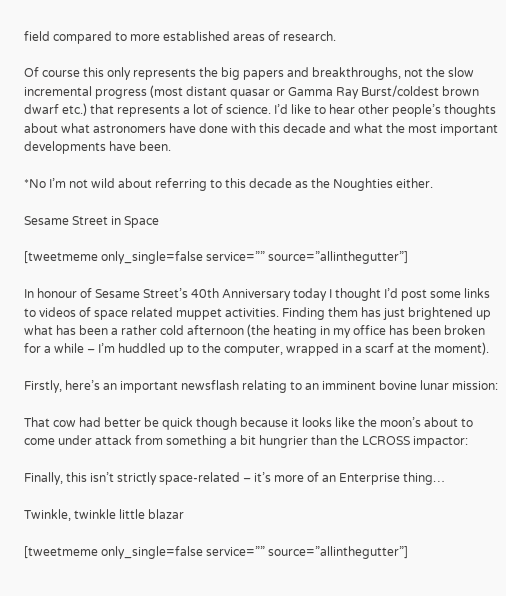field compared to more established areas of research.

Of course this only represents the big papers and breakthroughs, not the slow incremental progress (most distant quasar or Gamma Ray Burst/coldest brown dwarf etc.) that represents a lot of science. I’d like to hear other people’s thoughts about what astronomers have done with this decade and what the most important developments have been.

*No I’m not wild about referring to this decade as the Noughties either.

Sesame Street in Space

[tweetmeme only_single=false service=”” source=”allinthegutter”]

In honour of Sesame Street’s 40th Anniversary today I thought I’d post some links to videos of space related muppet activities. Finding them has just brightened up what has been a rather cold afternoon (the heating in my office has been broken for a while – I’m huddled up to the computer, wrapped in a scarf at the moment).

Firstly, here’s an important newsflash relating to an imminent bovine lunar mission:

That cow had better be quick though because it looks like the moon’s about to come under attack from something a bit hungrier than the LCROSS impactor:

Finally, this isn’t strictly space-related – it’s more of an Enterprise thing…

Twinkle, twinkle little blazar

[tweetmeme only_single=false service=”” source=”allinthegutter”]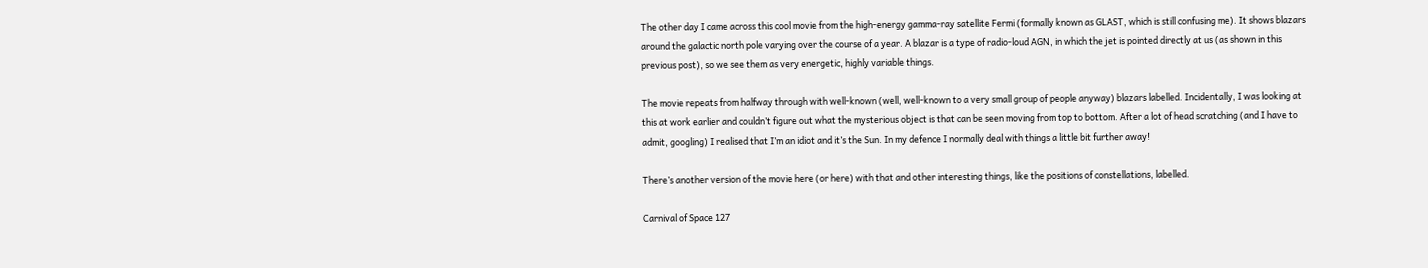The other day I came across this cool movie from the high-energy gamma-ray satellite Fermi (formally known as GLAST, which is still confusing me). It shows blazars around the galactic north pole varying over the course of a year. A blazar is a type of radio-loud AGN, in which the jet is pointed directly at us (as shown in this previous post), so we see them as very energetic, highly variable things.

The movie repeats from halfway through with well-known (well, well-known to a very small group of people anyway) blazars labelled. Incidentally, I was looking at this at work earlier and couldn’t figure out what the mysterious object is that can be seen moving from top to bottom. After a lot of head scratching (and I have to admit, googling) I realised that I’m an idiot and it’s the Sun. In my defence I normally deal with things a little bit further away!

There’s another version of the movie here (or here) with that and other interesting things, like the positions of constellations, labelled.

Carnival of Space 127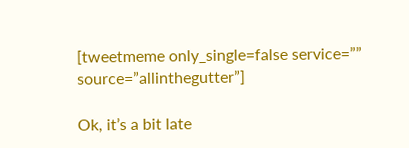[tweetmeme only_single=false service=”” source=”allinthegutter”]

Ok, it’s a bit late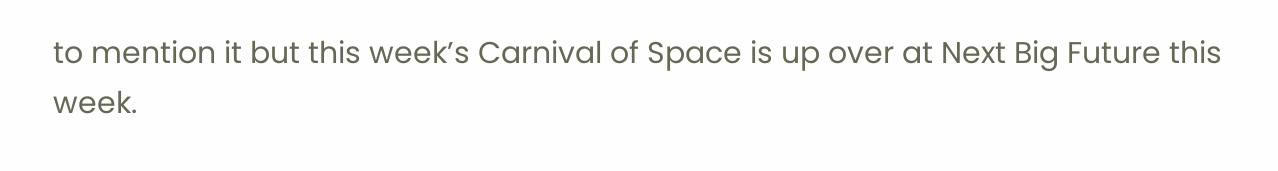to mention it but this week’s Carnival of Space is up over at Next Big Future this week.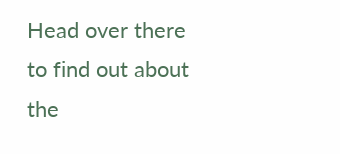Head over there to find out about the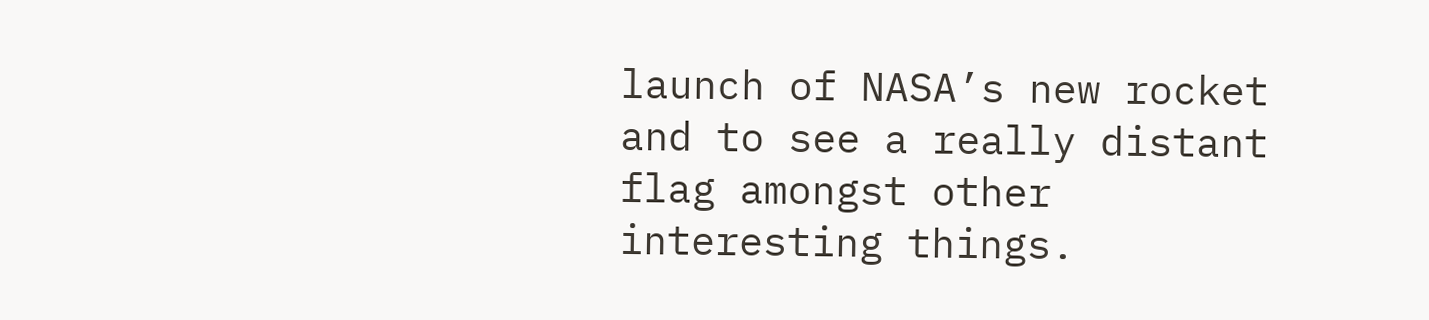launch of NASA’s new rocket and to see a really distant flag amongst other interesting things.